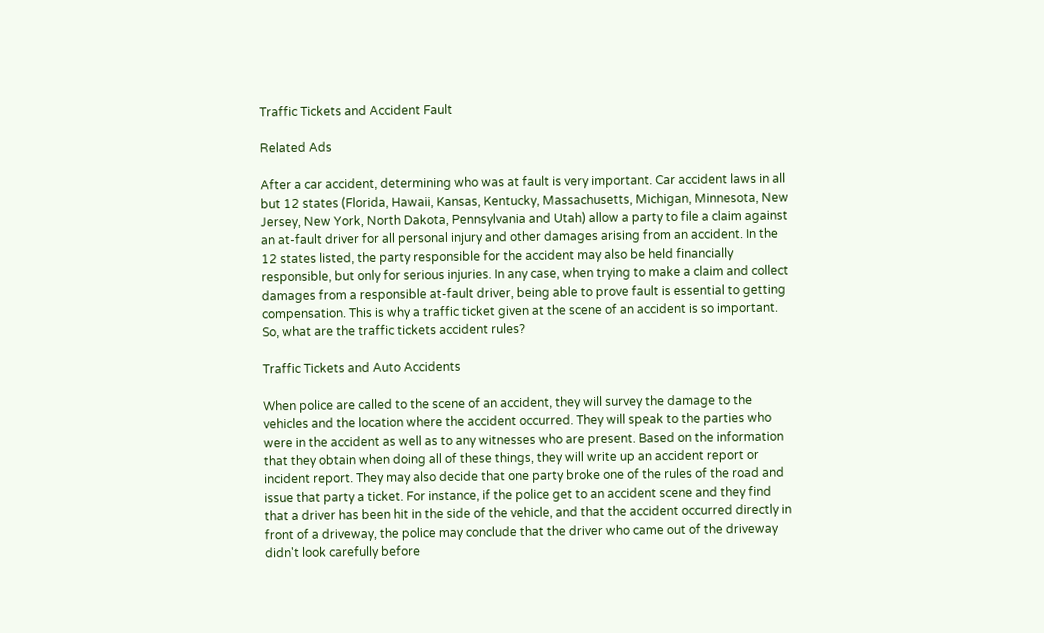Traffic Tickets and Accident Fault

Related Ads

After a car accident, determining who was at fault is very important. Car accident laws in all but 12 states (Florida, Hawaii, Kansas, Kentucky, Massachusetts, Michigan, Minnesota, New Jersey, New York, North Dakota, Pennsylvania and Utah) allow a party to file a claim against an at-fault driver for all personal injury and other damages arising from an accident. In the 12 states listed, the party responsible for the accident may also be held financially responsible, but only for serious injuries. In any case, when trying to make a claim and collect damages from a responsible at-fault driver, being able to prove fault is essential to getting compensation. This is why a traffic ticket given at the scene of an accident is so important. So, what are the traffic tickets accident rules?

Traffic Tickets and Auto Accidents

When police are called to the scene of an accident, they will survey the damage to the vehicles and the location where the accident occurred. They will speak to the parties who were in the accident as well as to any witnesses who are present. Based on the information that they obtain when doing all of these things, they will write up an accident report or incident report. They may also decide that one party broke one of the rules of the road and issue that party a ticket. For instance, if the police get to an accident scene and they find that a driver has been hit in the side of the vehicle, and that the accident occurred directly in front of a driveway, the police may conclude that the driver who came out of the driveway didn't look carefully before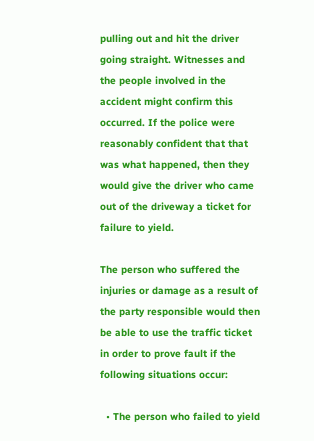pulling out and hit the driver going straight. Witnesses and the people involved in the accident might confirm this occurred. If the police were reasonably confident that that was what happened, then they would give the driver who came out of the driveway a ticket for failure to yield.

The person who suffered the injuries or damage as a result of the party responsible would then be able to use the traffic ticket in order to prove fault if the following situations occur:

  • The person who failed to yield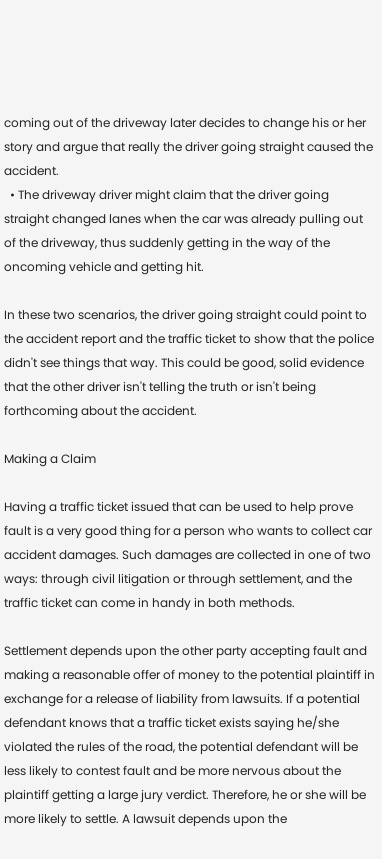coming out of the driveway later decides to change his or her story and argue that really the driver going straight caused the accident.
  • The driveway driver might claim that the driver going straight changed lanes when the car was already pulling out of the driveway, thus suddenly getting in the way of the oncoming vehicle and getting hit.

In these two scenarios, the driver going straight could point to the accident report and the traffic ticket to show that the police didn't see things that way. This could be good, solid evidence that the other driver isn't telling the truth or isn't being forthcoming about the accident.

Making a Claim

Having a traffic ticket issued that can be used to help prove fault is a very good thing for a person who wants to collect car accident damages. Such damages are collected in one of two ways: through civil litigation or through settlement, and the traffic ticket can come in handy in both methods.

Settlement depends upon the other party accepting fault and making a reasonable offer of money to the potential plaintiff in exchange for a release of liability from lawsuits. If a potential defendant knows that a traffic ticket exists saying he/she violated the rules of the road, the potential defendant will be less likely to contest fault and be more nervous about the plaintiff getting a large jury verdict. Therefore, he or she will be more likely to settle. A lawsuit depends upon the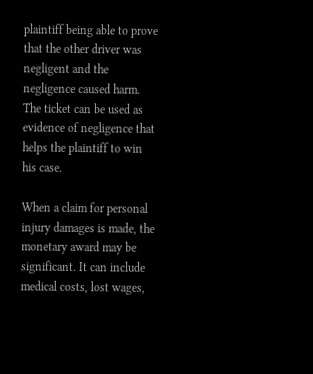plaintiff being able to prove that the other driver was negligent and the negligence caused harm. The ticket can be used as evidence of negligence that helps the plaintiff to win his case.

When a claim for personal injury damages is made, the monetary award may be significant. It can include medical costs, lost wages,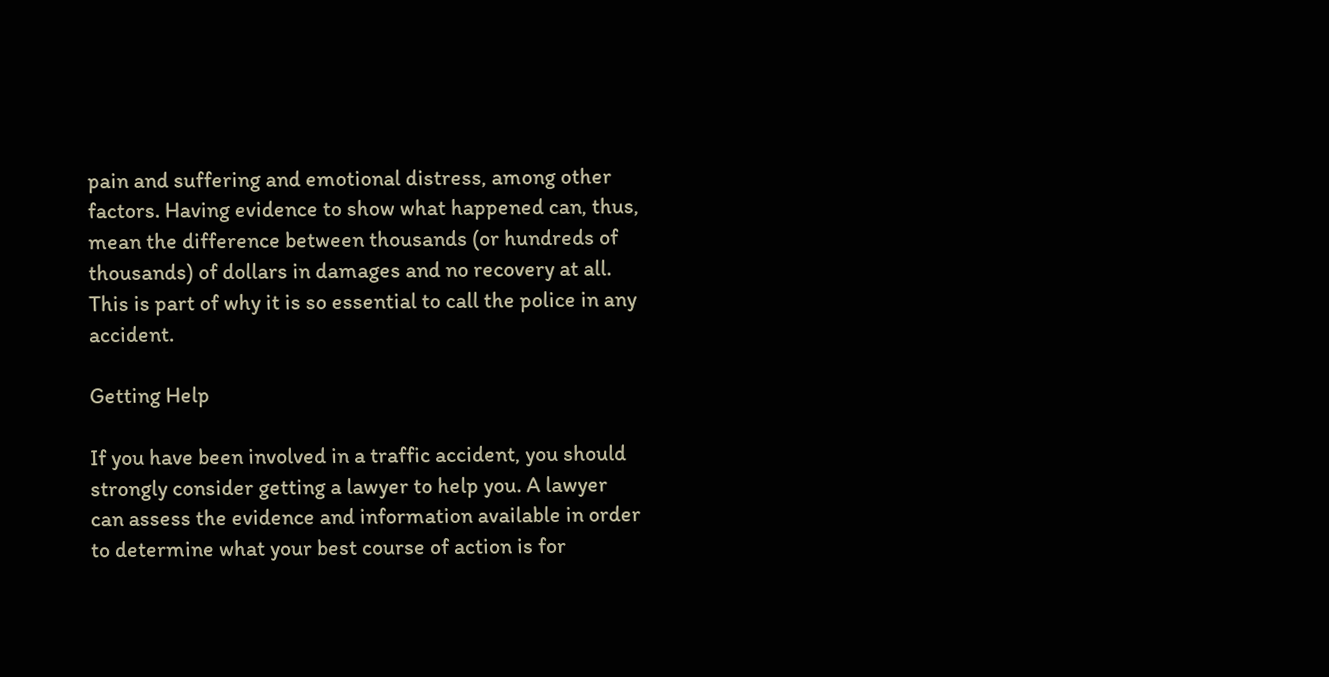pain and suffering and emotional distress, among other factors. Having evidence to show what happened can, thus, mean the difference between thousands (or hundreds of thousands) of dollars in damages and no recovery at all. This is part of why it is so essential to call the police in any accident.

Getting Help

If you have been involved in a traffic accident, you should strongly consider getting a lawyer to help you. A lawyer can assess the evidence and information available in order to determine what your best course of action is for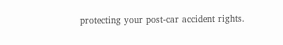protecting your post-car accident rights.